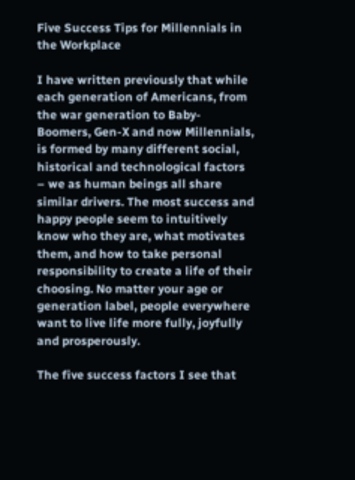Five Success Tips for Millennials in the Workplace

I have written previously that while each generation of Americans, from the war generation to Baby-Boomers, Gen-X and now Millennials, is formed by many different social, historical and technological factors – we as human beings all share similar drivers. The most success and happy people seem to intuitively know who they are, what motivates them, and how to take personal responsibility to create a life of their choosing. No matter your age or generation label, people everywhere want to live life more fully, joyfully and prosperously.

The five success factors I see that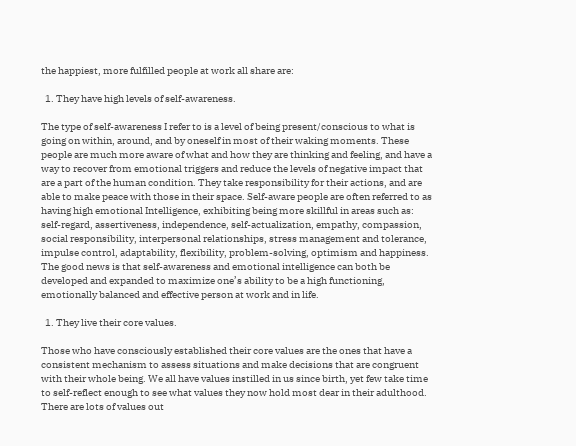the happiest, more fulfilled people at work all share are:

  1. They have high levels of self-awareness.

The type of self-awareness I refer to is a level of being present/conscious to what is going on within, around, and by oneself in most of their waking moments. These people are much more aware of what and how they are thinking and feeling, and have a way to recover from emotional triggers and reduce the levels of negative impact that are a part of the human condition. They take responsibility for their actions, and are able to make peace with those in their space. Self-aware people are often referred to as having high emotional Intelligence, exhibiting being more skillful in areas such as: self-regard, assertiveness, independence, self-actualization, empathy, compassion, social responsibility, interpersonal relationships, stress management and tolerance, impulse control, adaptability, flexibility, problem-solving, optimism and happiness. The good news is that self-awareness and emotional intelligence can both be developed and expanded to maximize one’s ability to be a high functioning, emotionally balanced and effective person at work and in life.

  1. They live their core values.

Those who have consciously established their core values are the ones that have a consistent mechanism to assess situations and make decisions that are congruent with their whole being. We all have values instilled in us since birth, yet few take time to self-reflect enough to see what values they now hold most dear in their adulthood. There are lots of values out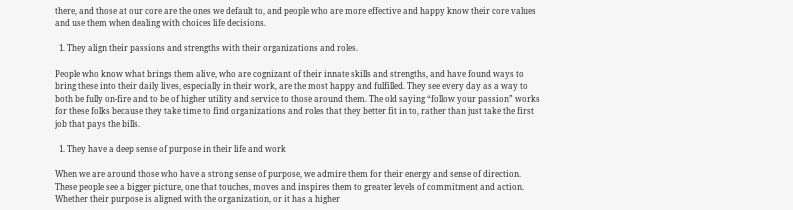there, and those at our core are the ones we default to, and people who are more effective and happy know their core values and use them when dealing with choices life decisions.

  1. They align their passions and strengths with their organizations and roles.

People who know what brings them alive, who are cognizant of their innate skills and strengths, and have found ways to bring these into their daily lives, especially in their work, are the most happy and fulfilled. They see every day as a way to both be fully on-fire and to be of higher utility and service to those around them. The old saying “follow your passion” works for these folks because they take time to find organizations and roles that they better fit in to, rather than just take the first job that pays the bills.

  1. They have a deep sense of purpose in their life and work

When we are around those who have a strong sense of purpose, we admire them for their energy and sense of direction. These people see a bigger picture, one that touches, moves and inspires them to greater levels of commitment and action. Whether their purpose is aligned with the organization, or it has a higher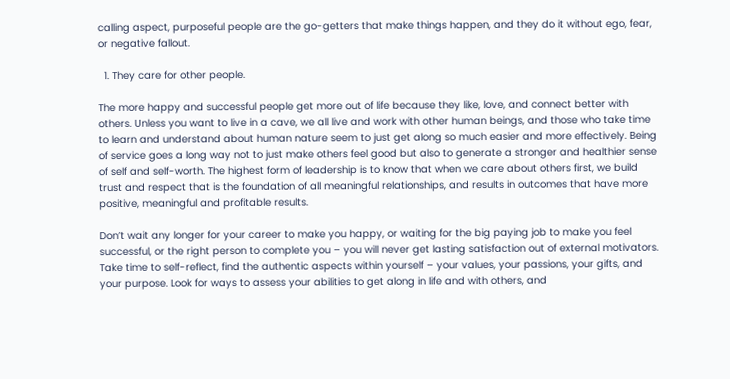calling aspect, purposeful people are the go-getters that make things happen, and they do it without ego, fear, or negative fallout.

  1. They care for other people.

The more happy and successful people get more out of life because they like, love, and connect better with others. Unless you want to live in a cave, we all live and work with other human beings, and those who take time to learn and understand about human nature seem to just get along so much easier and more effectively. Being of service goes a long way not to just make others feel good but also to generate a stronger and healthier sense of self and self-worth. The highest form of leadership is to know that when we care about others first, we build trust and respect that is the foundation of all meaningful relationships, and results in outcomes that have more positive, meaningful and profitable results.

Don’t wait any longer for your career to make you happy, or waiting for the big paying job to make you feel successful, or the right person to complete you – you will never get lasting satisfaction out of external motivators. Take time to self-reflect, find the authentic aspects within yourself – your values, your passions, your gifts, and your purpose. Look for ways to assess your abilities to get along in life and with others, and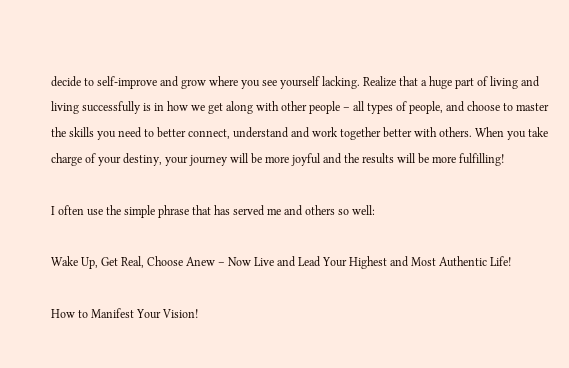decide to self-improve and grow where you see yourself lacking. Realize that a huge part of living and living successfully is in how we get along with other people – all types of people, and choose to master the skills you need to better connect, understand and work together better with others. When you take charge of your destiny, your journey will be more joyful and the results will be more fulfilling!

I often use the simple phrase that has served me and others so well:

Wake Up, Get Real, Choose Anew – Now Live and Lead Your Highest and Most Authentic Life!

How to Manifest Your Vision!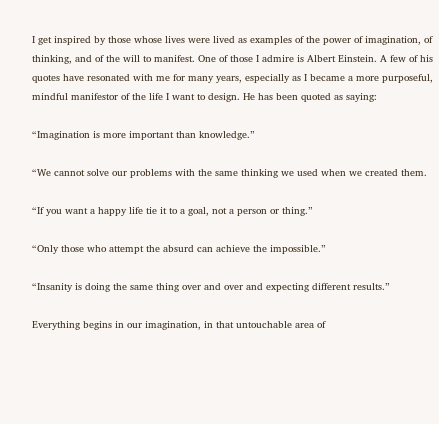I get inspired by those whose lives were lived as examples of the power of imagination, of thinking, and of the will to manifest. One of those I admire is Albert Einstein. A few of his quotes have resonated with me for many years, especially as I became a more purposeful, mindful manifestor of the life I want to design. He has been quoted as saying:

“Imagination is more important than knowledge.”

“We cannot solve our problems with the same thinking we used when we created them.

“If you want a happy life tie it to a goal, not a person or thing.”

“Only those who attempt the absurd can achieve the impossible.”

“Insanity is doing the same thing over and over and expecting different results.”

Everything begins in our imagination, in that untouchable area of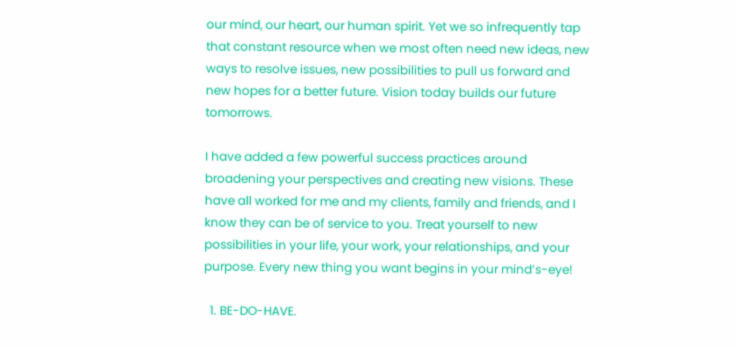our mind, our heart, our human spirit. Yet we so infrequently tap that constant resource when we most often need new ideas, new ways to resolve issues, new possibilities to pull us forward and new hopes for a better future. Vision today builds our future tomorrows.

I have added a few powerful success practices around broadening your perspectives and creating new visions. These have all worked for me and my clients, family and friends, and I know they can be of service to you. Treat yourself to new possibilities in your life, your work, your relationships, and your purpose. Every new thing you want begins in your mind’s-eye!

  1. BE-DO-HAVE.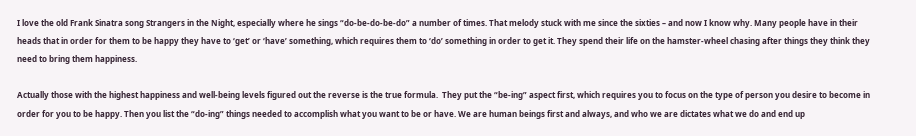I love the old Frank Sinatra song Strangers in the Night, especially where he sings “do-be-do-be-do” a number of times. That melody stuck with me since the sixties – and now I know why. Many people have in their heads that in order for them to be happy they have to ‘get’ or ‘have’ something, which requires them to ‘do’ something in order to get it. They spend their life on the hamster-wheel chasing after things they think they need to bring them happiness.

Actually those with the highest happiness and well-being levels figured out the reverse is the true formula.  They put the “be-ing” aspect first, which requires you to focus on the type of person you desire to become in order for you to be happy. Then you list the “do-ing” things needed to accomplish what you want to be or have. We are human beings first and always, and who we are dictates what we do and end up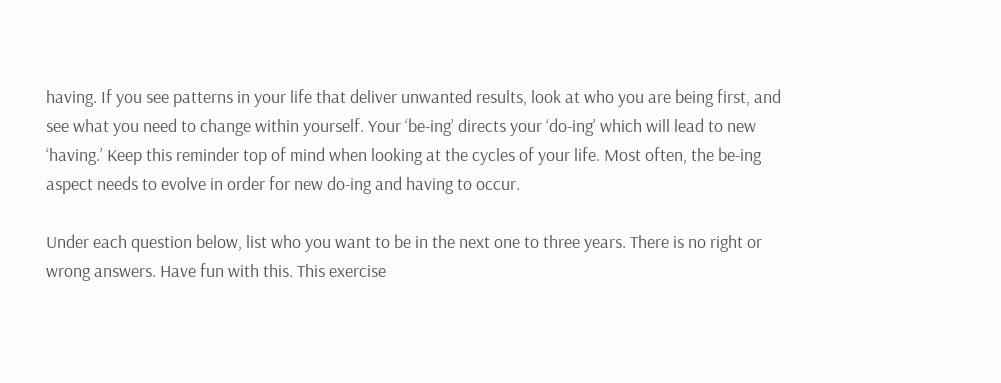having. If you see patterns in your life that deliver unwanted results, look at who you are being first, and see what you need to change within yourself. Your ‘be-ing’ directs your ‘do-ing’ which will lead to new ‘having.’ Keep this reminder top of mind when looking at the cycles of your life. Most often, the be-ing aspect needs to evolve in order for new do-ing and having to occur.

Under each question below, list who you want to be in the next one to three years. There is no right or wrong answers. Have fun with this. This exercise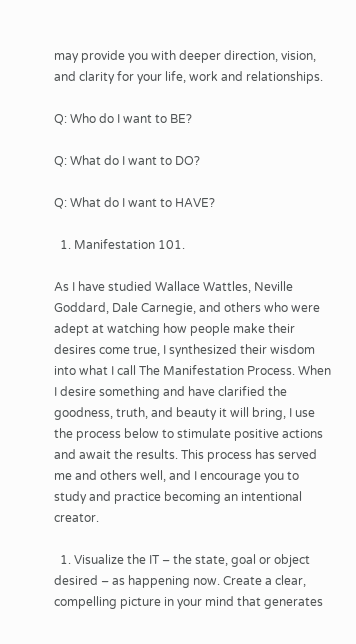may provide you with deeper direction, vision, and clarity for your life, work and relationships.

Q: Who do I want to BE?

Q: What do I want to DO?

Q: What do I want to HAVE?

  1. Manifestation 101.

As I have studied Wallace Wattles, Neville Goddard, Dale Carnegie, and others who were adept at watching how people make their desires come true, I synthesized their wisdom into what I call The Manifestation Process. When I desire something and have clarified the goodness, truth, and beauty it will bring, I use the process below to stimulate positive actions and await the results. This process has served me and others well, and I encourage you to study and practice becoming an intentional creator.

  1. Visualize the IT – the state, goal or object desired – as happening now. Create a clear, compelling picture in your mind that generates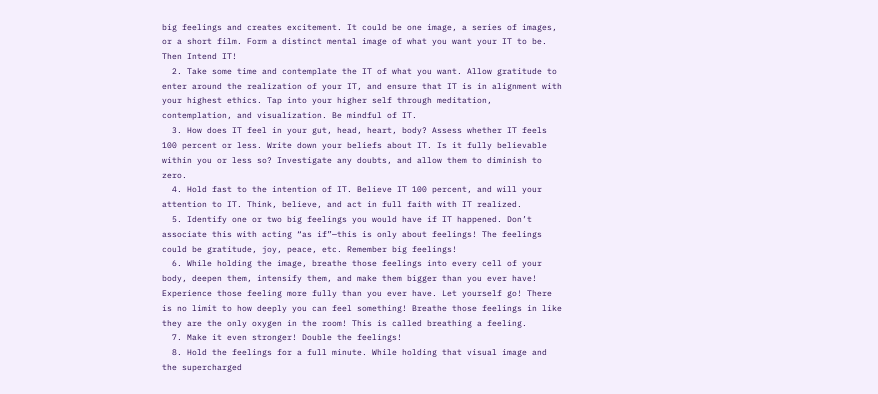big feelings and creates excitement. It could be one image, a series of images, or a short film. Form a distinct mental image of what you want your IT to be. Then Intend IT!
  2. Take some time and contemplate the IT of what you want. Allow gratitude to enter around the realization of your IT, and ensure that IT is in alignment with your highest ethics. Tap into your higher self through meditation, contemplation, and visualization. Be mindful of IT.
  3. How does IT feel in your gut, head, heart, body? Assess whether IT feels 100 percent or less. Write down your beliefs about IT. Is it fully believable within you or less so? Investigate any doubts, and allow them to diminish to zero.
  4. Hold fast to the intention of IT. Believe IT 100 percent, and will your attention to IT. Think, believe, and act in full faith with IT realized.
  5. Identify one or two big feelings you would have if IT happened. Don’t associate this with acting “as if”—this is only about feelings! The feelings could be gratitude, joy, peace, etc. Remember big feelings!
  6. While holding the image, breathe those feelings into every cell of your body, deepen them, intensify them, and make them bigger than you ever have! Experience those feeling more fully than you ever have. Let yourself go! There is no limit to how deeply you can feel something! Breathe those feelings in like they are the only oxygen in the room! This is called breathing a feeling.
  7. Make it even stronger! Double the feelings!
  8. Hold the feelings for a full minute. While holding that visual image and the supercharged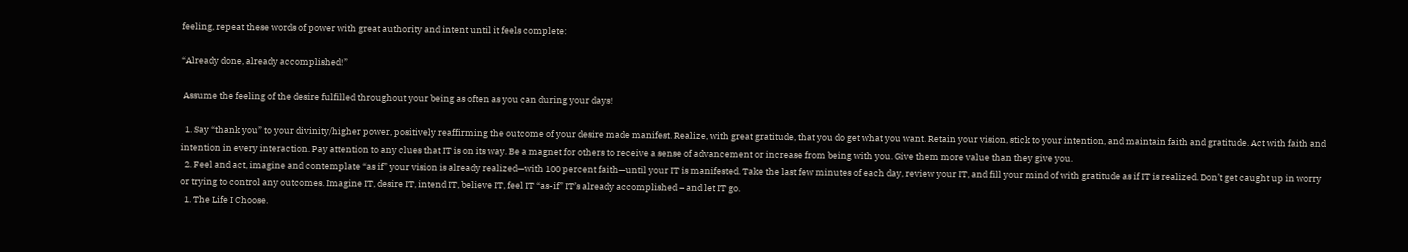feeling, repeat these words of power with great authority and intent until it feels complete:

“Already done, already accomplished!”

 Assume the feeling of the desire fulfilled throughout your being as often as you can during your days!

  1. Say “thank you” to your divinity/higher power, positively reaffirming the outcome of your desire made manifest. Realize, with great gratitude, that you do get what you want. Retain your vision, stick to your intention, and maintain faith and gratitude. Act with faith and intention in every interaction. Pay attention to any clues that IT is on its way. Be a magnet for others to receive a sense of advancement or increase from being with you. Give them more value than they give you.
  2. Feel and act, imagine and contemplate “as if” your vision is already realized—with 100 percent faith—until your IT is manifested. Take the last few minutes of each day, review your IT, and fill your mind of with gratitude as if IT is realized. Don’t get caught up in worry or trying to control any outcomes. Imagine IT, desire IT, intend IT, believe IT, feel IT “as-if” IT’s already accomplished – and let IT go.
  1. The Life I Choose.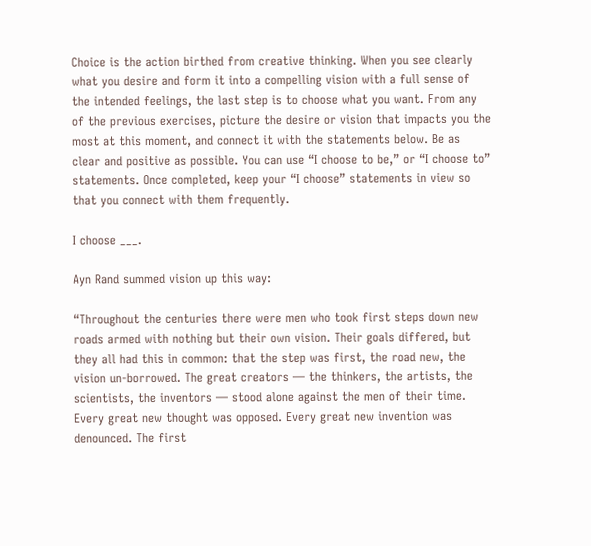Choice is the action birthed from creative thinking. When you see clearly what you desire and form it into a compelling vision with a full sense of the intended feelings, the last step is to choose what you want. From any of the previous exercises, picture the desire or vision that impacts you the most at this moment, and connect it with the statements below. Be as clear and positive as possible. You can use “I choose to be,” or “I choose to” statements. Once completed, keep your “I choose” statements in view so that you connect with them frequently.

I choose ___.

Ayn Rand summed vision up this way:

“Throughout the centuries there were men who took first steps down new roads armed with nothing but their own vision. Their goals differed, but they all had this in common: that the step was first, the road new, the vision un-borrowed. The great creators — the thinkers, the artists, the scientists, the inventors — stood alone against the men of their time. Every great new thought was opposed. Every great new invention was denounced. The first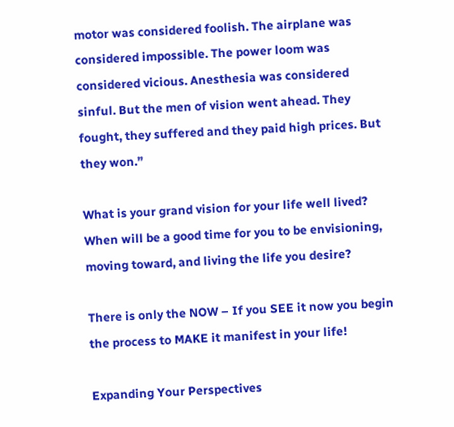motor was considered foolish. The airplane was considered impossible. The power loom was considered vicious. Anesthesia was considered sinful. But the men of vision went ahead. They fought, they suffered and they paid high prices. But they won.”

What is your grand vision for your life well lived? When will be a good time for you to be envisioning, moving toward, and living the life you desire?

There is only the NOW – If you SEE it now you begin the process to MAKE it manifest in your life!

Expanding Your Perspectives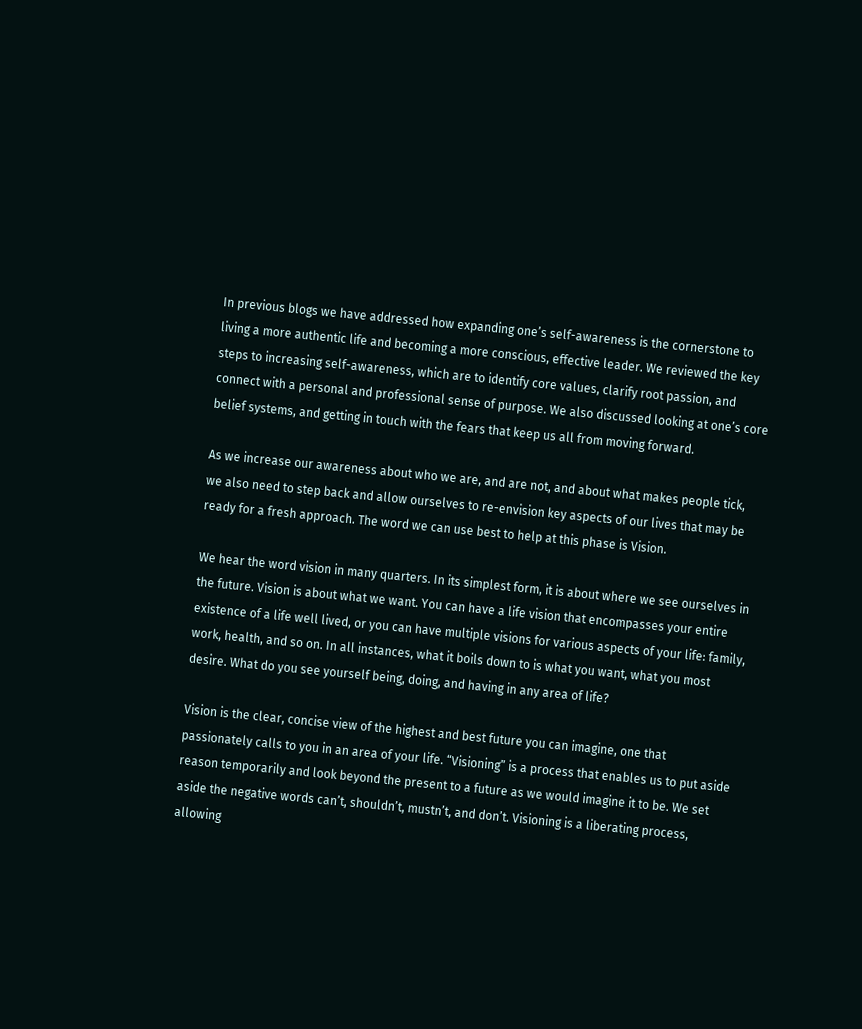In previous blogs we have addressed how expanding one’s self-awareness is the cornerstone to living a more authentic life and becoming a more conscious, effective leader. We reviewed the key steps to increasing self-awareness, which are to identify core values, clarify root passion, and connect with a personal and professional sense of purpose. We also discussed looking at one’s core belief systems, and getting in touch with the fears that keep us all from moving forward.

As we increase our awareness about who we are, and are not, and about what makes people tick, we also need to step back and allow ourselves to re-envision key aspects of our lives that may be ready for a fresh approach. The word we can use best to help at this phase is Vision.

We hear the word vision in many quarters. In its simplest form, it is about where we see ourselves in the future. Vision is about what we want. You can have a life vision that encompasses your entire existence of a life well lived, or you can have multiple visions for various aspects of your life: family, work, health, and so on. In all instances, what it boils down to is what you want, what you most desire. What do you see yourself being, doing, and having in any area of life?

Vision is the clear, concise view of the highest and best future you can imagine, one that passionately calls to you in an area of your life. “Visioning” is a process that enables us to put aside reason temporarily and look beyond the present to a future as we would imagine it to be. We set aside the negative words can’t, shouldn’t, mustn’t, and don’t. Visioning is a liberating process, allowing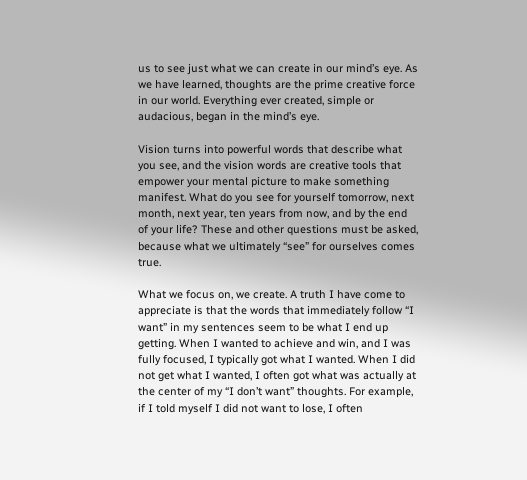us to see just what we can create in our mind’s eye. As we have learned, thoughts are the prime creative force in our world. Everything ever created, simple or audacious, began in the mind’s eye.

Vision turns into powerful words that describe what you see, and the vision words are creative tools that empower your mental picture to make something manifest. What do you see for yourself tomorrow, next month, next year, ten years from now, and by the end of your life? These and other questions must be asked, because what we ultimately “see” for ourselves comes true.

What we focus on, we create. A truth I have come to appreciate is that the words that immediately follow “I want” in my sentences seem to be what I end up getting. When I wanted to achieve and win, and I was fully focused, I typically got what I wanted. When I did not get what I wanted, I often got what was actually at the center of my “I don’t want” thoughts. For example, if I told myself I did not want to lose, I often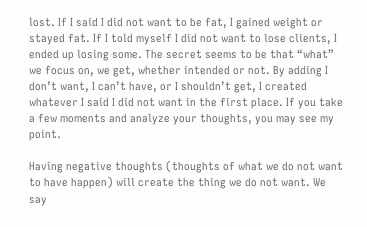lost. If I said I did not want to be fat, I gained weight or stayed fat. If I told myself I did not want to lose clients, I ended up losing some. The secret seems to be that “what” we focus on, we get, whether intended or not. By adding I don’t want, I can’t have, or I shouldn’t get, I created whatever I said I did not want in the first place. If you take a few moments and analyze your thoughts, you may see my point.

Having negative thoughts (thoughts of what we do not want to have happen) will create the thing we do not want. We say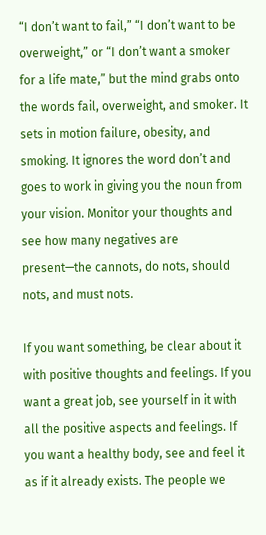“I don’t want to fail,” “I don’t want to be overweight,” or “I don’t want a smoker for a life mate,” but the mind grabs onto the words fail, overweight, and smoker. It sets in motion failure, obesity, and smoking. It ignores the word don’t and goes to work in giving you the noun from your vision. Monitor your thoughts and see how many negatives are present—the cannots, do nots, should nots, and must nots.

If you want something, be clear about it with positive thoughts and feelings. If you want a great job, see yourself in it with all the positive aspects and feelings. If you want a healthy body, see and feel it as if it already exists. The people we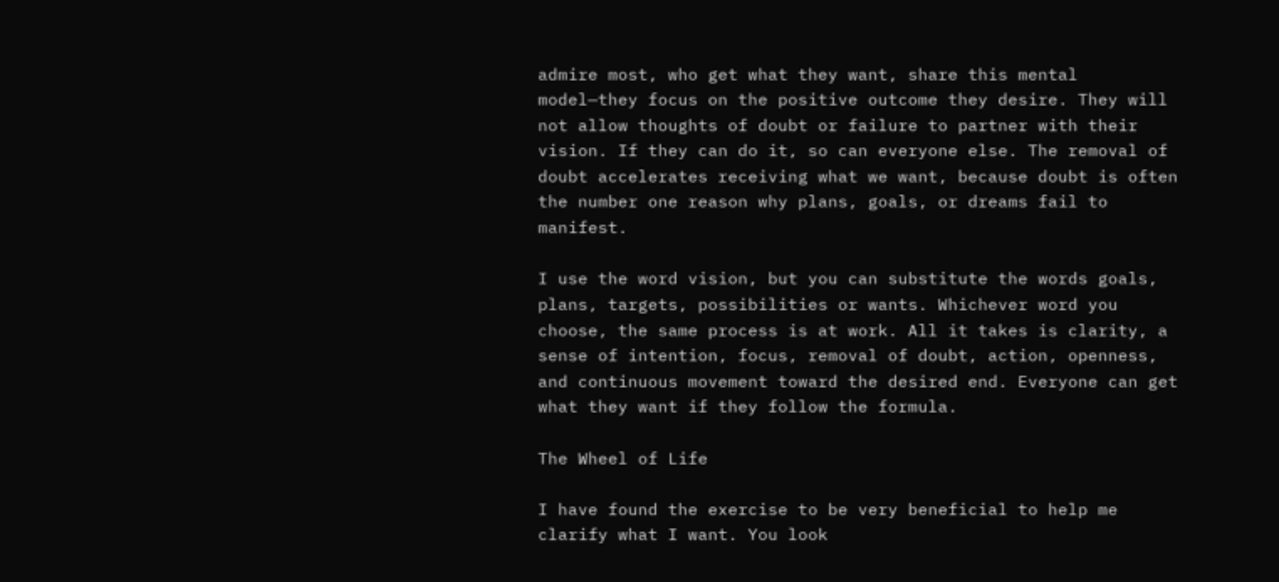admire most, who get what they want, share this mental model—they focus on the positive outcome they desire. They will not allow thoughts of doubt or failure to partner with their vision. If they can do it, so can everyone else. The removal of doubt accelerates receiving what we want, because doubt is often the number one reason why plans, goals, or dreams fail to manifest.

I use the word vision, but you can substitute the words goals, plans, targets, possibilities or wants. Whichever word you choose, the same process is at work. All it takes is clarity, a sense of intention, focus, removal of doubt, action, openness, and continuous movement toward the desired end. Everyone can get what they want if they follow the formula.

The Wheel of Life

I have found the exercise to be very beneficial to help me clarify what I want. You look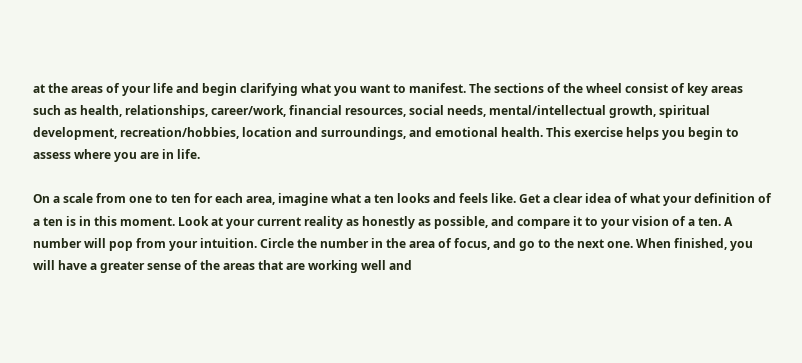at the areas of your life and begin clarifying what you want to manifest. The sections of the wheel consist of key areas such as health, relationships, career/work, financial resources, social needs, mental/intellectual growth, spiritual development, recreation/hobbies, location and surroundings, and emotional health. This exercise helps you begin to assess where you are in life.

On a scale from one to ten for each area, imagine what a ten looks and feels like. Get a clear idea of what your definition of a ten is in this moment. Look at your current reality as honestly as possible, and compare it to your vision of a ten. A number will pop from your intuition. Circle the number in the area of focus, and go to the next one. When finished, you will have a greater sense of the areas that are working well and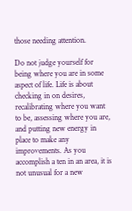those needing attention.

Do not judge yourself for being where you are in some aspect of life. Life is about checking in on desires, recalibrating where you want to be, assessing where you are, and putting new energy in place to make any improvements. As you accomplish a ten in an area, it is not unusual for a new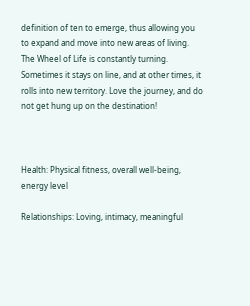definition of ten to emerge, thus allowing you to expand and move into new areas of living. The Wheel of Life is constantly turning. Sometimes it stays on line, and at other times, it rolls into new territory. Love the journey, and do not get hung up on the destination!



Health: Physical fitness, overall well-being, energy level

Relationships: Loving, intimacy, meaningful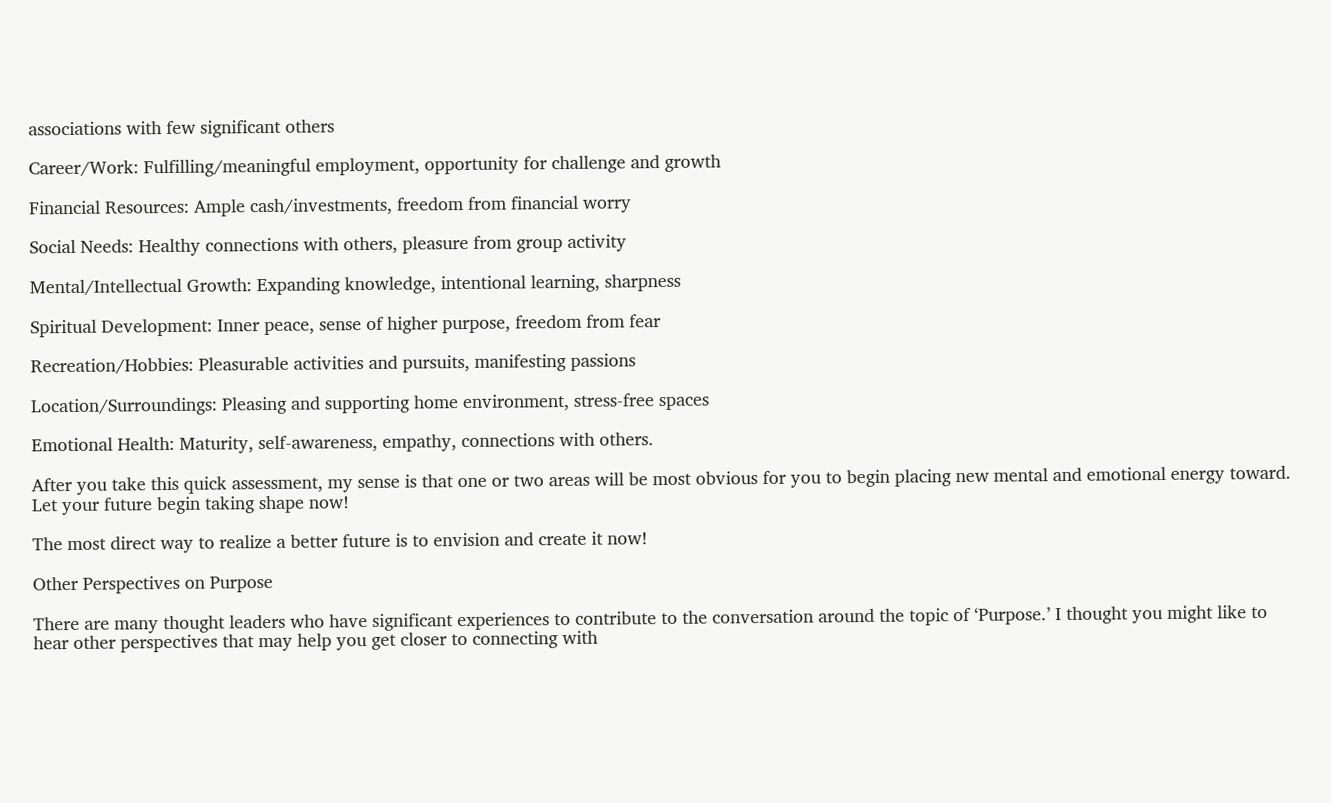associations with few significant others

Career/Work: Fulfilling/meaningful employment, opportunity for challenge and growth

Financial Resources: Ample cash/investments, freedom from financial worry

Social Needs: Healthy connections with others, pleasure from group activity

Mental/Intellectual Growth: Expanding knowledge, intentional learning, sharpness

Spiritual Development: Inner peace, sense of higher purpose, freedom from fear

Recreation/Hobbies: Pleasurable activities and pursuits, manifesting passions

Location/Surroundings: Pleasing and supporting home environment, stress-free spaces

Emotional Health: Maturity, self-awareness, empathy, connections with others.

After you take this quick assessment, my sense is that one or two areas will be most obvious for you to begin placing new mental and emotional energy toward. Let your future begin taking shape now!

The most direct way to realize a better future is to envision and create it now!

Other Perspectives on Purpose

There are many thought leaders who have significant experiences to contribute to the conversation around the topic of ‘Purpose.’ I thought you might like to hear other perspectives that may help you get closer to connecting with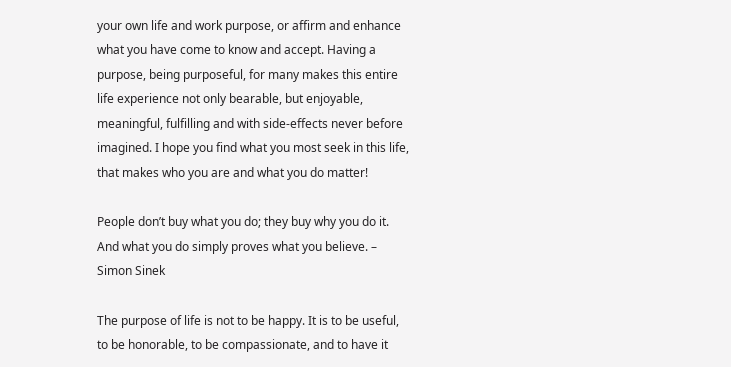your own life and work purpose, or affirm and enhance what you have come to know and accept. Having a purpose, being purposeful, for many makes this entire life experience not only bearable, but enjoyable, meaningful, fulfilling and with side-effects never before imagined. I hope you find what you most seek in this life, that makes who you are and what you do matter!

People don’t buy what you do; they buy why you do it. And what you do simply proves what you believe. – Simon Sinek

The purpose of life is not to be happy. It is to be useful, to be honorable, to be compassionate, and to have it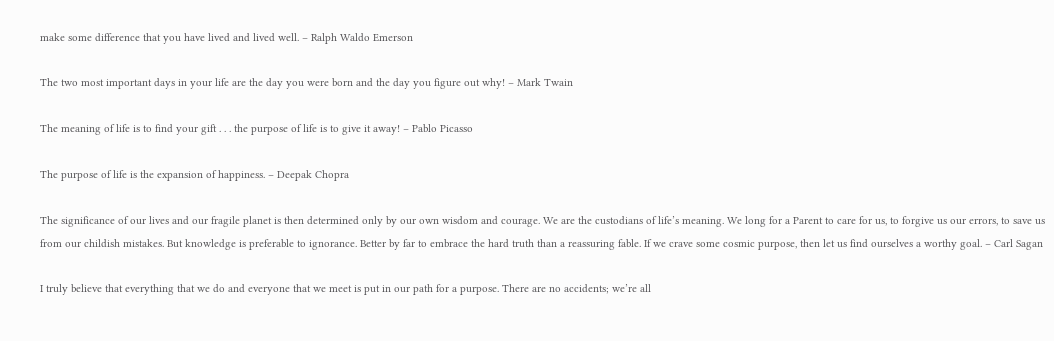make some difference that you have lived and lived well. – Ralph Waldo Emerson

The two most important days in your life are the day you were born and the day you figure out why! – Mark Twain

The meaning of life is to find your gift . . . the purpose of life is to give it away! – Pablo Picasso

The purpose of life is the expansion of happiness. – Deepak Chopra

The significance of our lives and our fragile planet is then determined only by our own wisdom and courage. We are the custodians of life’s meaning. We long for a Parent to care for us, to forgive us our errors, to save us from our childish mistakes. But knowledge is preferable to ignorance. Better by far to embrace the hard truth than a reassuring fable. If we crave some cosmic purpose, then let us find ourselves a worthy goal. – Carl Sagan

I truly believe that everything that we do and everyone that we meet is put in our path for a purpose. There are no accidents; we’re all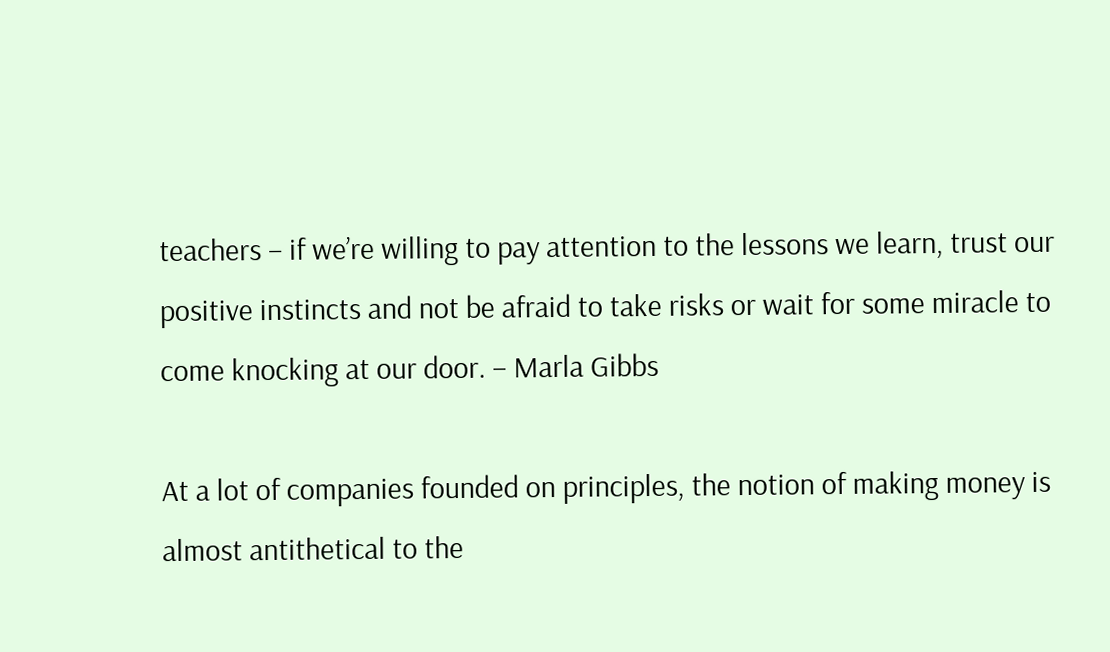teachers – if we’re willing to pay attention to the lessons we learn, trust our positive instincts and not be afraid to take risks or wait for some miracle to come knocking at our door. – Marla Gibbs

At a lot of companies founded on principles, the notion of making money is almost antithetical to the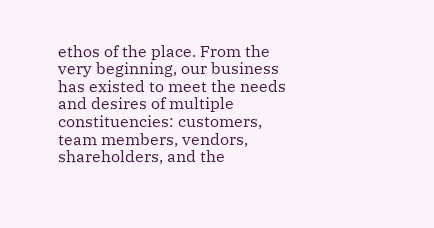ethos of the place. From the very beginning, our business has existed to meet the needs and desires of multiple constituencies: customers, team members, vendors, shareholders, and the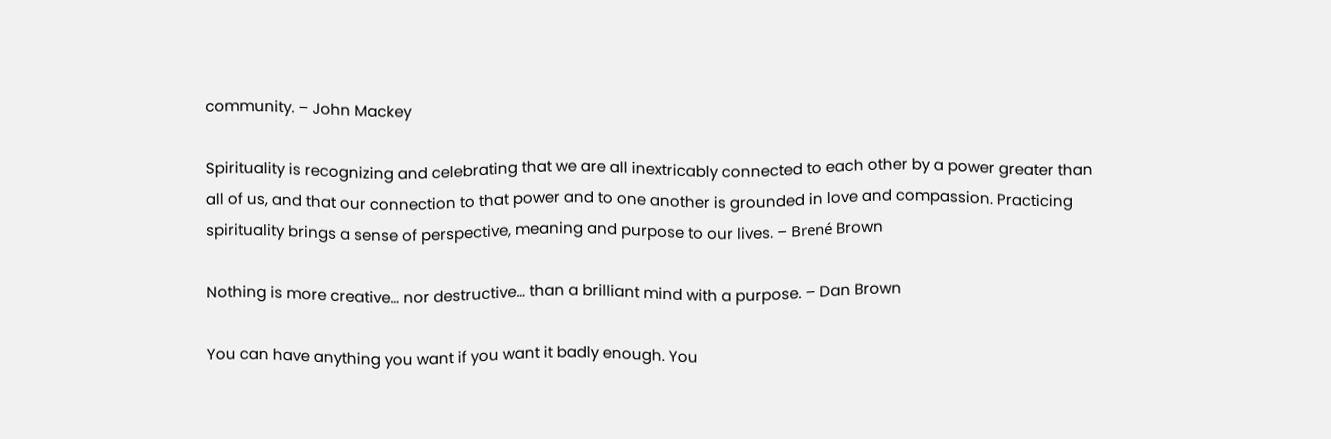community. – John Mackey

Spirituality is recognizing and celebrating that we are all inextricably connected to each other by a power greater than all of us, and that our connection to that power and to one another is grounded in love and compassion. Practicing spirituality brings a sense of perspective, meaning and purpose to our lives. – Brené Brown

Nothing is more creative… nor destructive… than a brilliant mind with a purpose. – Dan Brown

You can have anything you want if you want it badly enough. You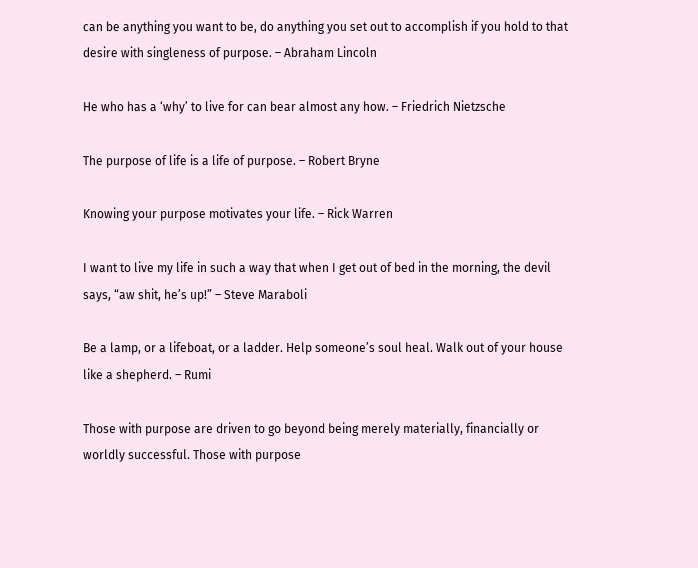can be anything you want to be, do anything you set out to accomplish if you hold to that desire with singleness of purpose. – Abraham Lincoln

He who has a ‘why’ to live for can bear almost any how. – Friedrich Nietzsche

The purpose of life is a life of purpose. – Robert Bryne

Knowing your purpose motivates your life. – Rick Warren

I want to live my life in such a way that when I get out of bed in the morning, the devil says, “aw shit, he’s up!” – Steve Maraboli

Be a lamp, or a lifeboat, or a ladder. Help someone’s soul heal. Walk out of your house like a shepherd. – Rumi

Those with purpose are driven to go beyond being merely materially, financially or worldly successful. Those with purpose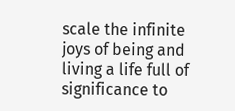scale the infinite joys of being and living a life full of significance to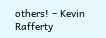others! – Kevin Rafferty